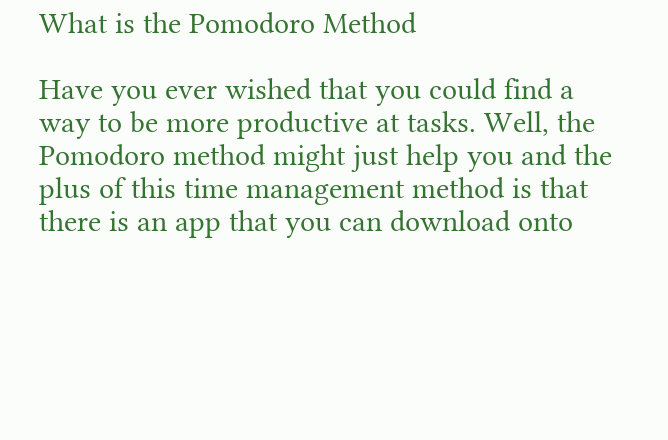What is the Pomodoro Method

Have you ever wished that you could find a way to be more productive at tasks. Well, the Pomodoro method might just help you and the plus of this time management method is that there is an app that you can download onto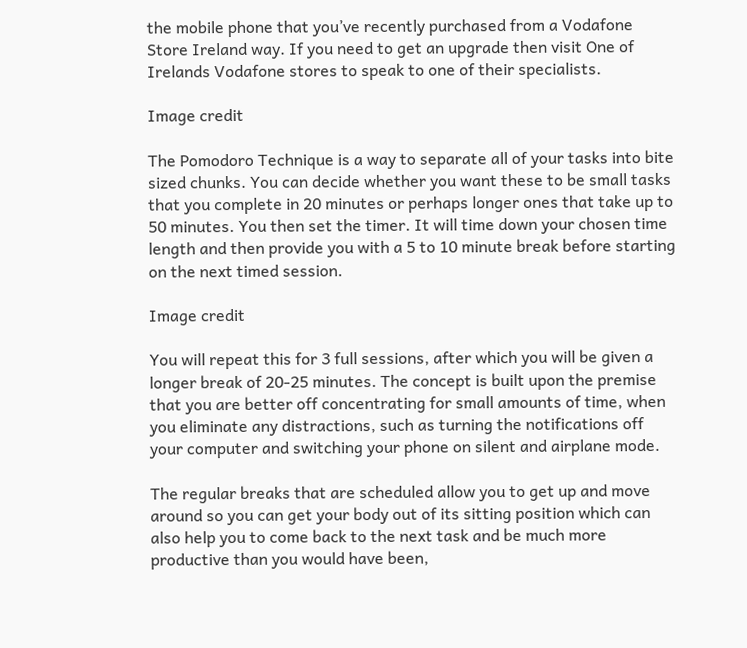the mobile phone that you’ve recently purchased from a Vodafone Store Ireland way. If you need to get an upgrade then visit One of Irelands Vodafone stores to speak to one of their specialists.

Image credit

The Pomodoro Technique is a way to separate all of your tasks into bite sized chunks. You can decide whether you want these to be small tasks that you complete in 20 minutes or perhaps longer ones that take up to 50 minutes. You then set the timer. It will time down your chosen time length and then provide you with a 5 to 10 minute break before starting on the next timed session.

Image credit

You will repeat this for 3 full sessions, after which you will be given a longer break of 20-25 minutes. The concept is built upon the premise that you are better off concentrating for small amounts of time, when you eliminate any distractions, such as turning the notifications off your computer and switching your phone on silent and airplane mode.

The regular breaks that are scheduled allow you to get up and move around so you can get your body out of its sitting position which can also help you to come back to the next task and be much more productive than you would have been,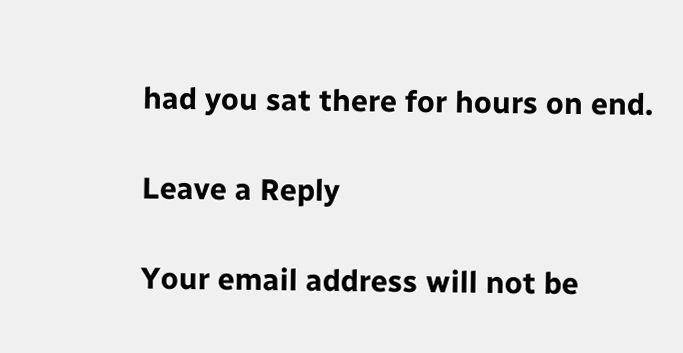had you sat there for hours on end.

Leave a Reply

Your email address will not be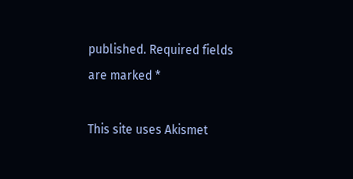published. Required fields are marked *

This site uses Akismet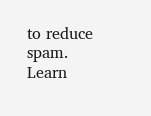to reduce spam. Learn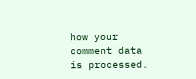how your comment data is processed.